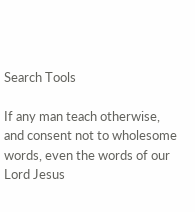Search Tools

If any man teach otherwise, and consent not to wholesome words, even the words of our Lord Jesus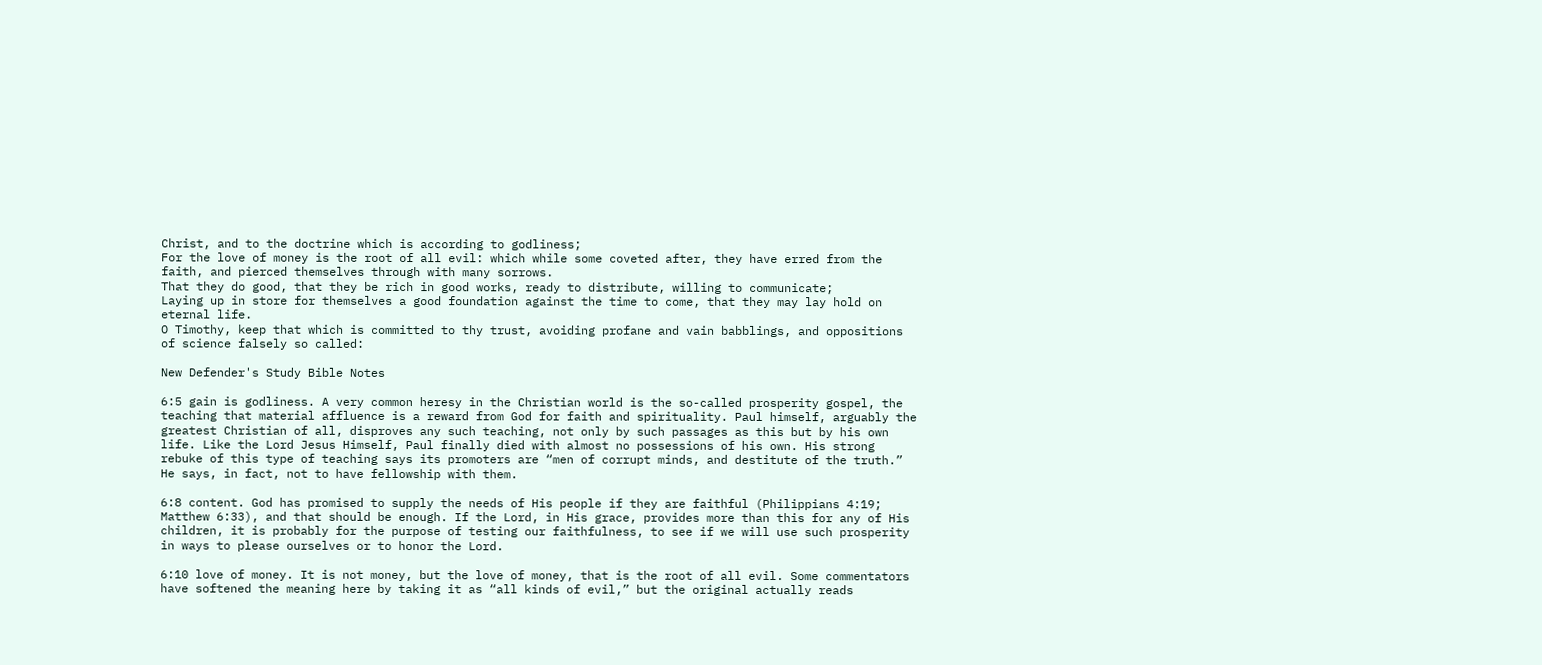Christ, and to the doctrine which is according to godliness;
For the love of money is the root of all evil: which while some coveted after, they have erred from the faith, and pierced themselves through with many sorrows.
That they do good, that they be rich in good works, ready to distribute, willing to communicate;
Laying up in store for themselves a good foundation against the time to come, that they may lay hold on eternal life.
O Timothy, keep that which is committed to thy trust, avoiding profane and vain babblings, and oppositions of science falsely so called:

New Defender's Study Bible Notes

6:5 gain is godliness. A very common heresy in the Christian world is the so-called prosperity gospel, the teaching that material affluence is a reward from God for faith and spirituality. Paul himself, arguably the greatest Christian of all, disproves any such teaching, not only by such passages as this but by his own life. Like the Lord Jesus Himself, Paul finally died with almost no possessions of his own. His strong rebuke of this type of teaching says its promoters are “men of corrupt minds, and destitute of the truth.” He says, in fact, not to have fellowship with them.

6:8 content. God has promised to supply the needs of His people if they are faithful (Philippians 4:19; Matthew 6:33), and that should be enough. If the Lord, in His grace, provides more than this for any of His children, it is probably for the purpose of testing our faithfulness, to see if we will use such prosperity in ways to please ourselves or to honor the Lord.

6:10 love of money. It is not money, but the love of money, that is the root of all evil. Some commentators have softened the meaning here by taking it as “all kinds of evil,” but the original actually reads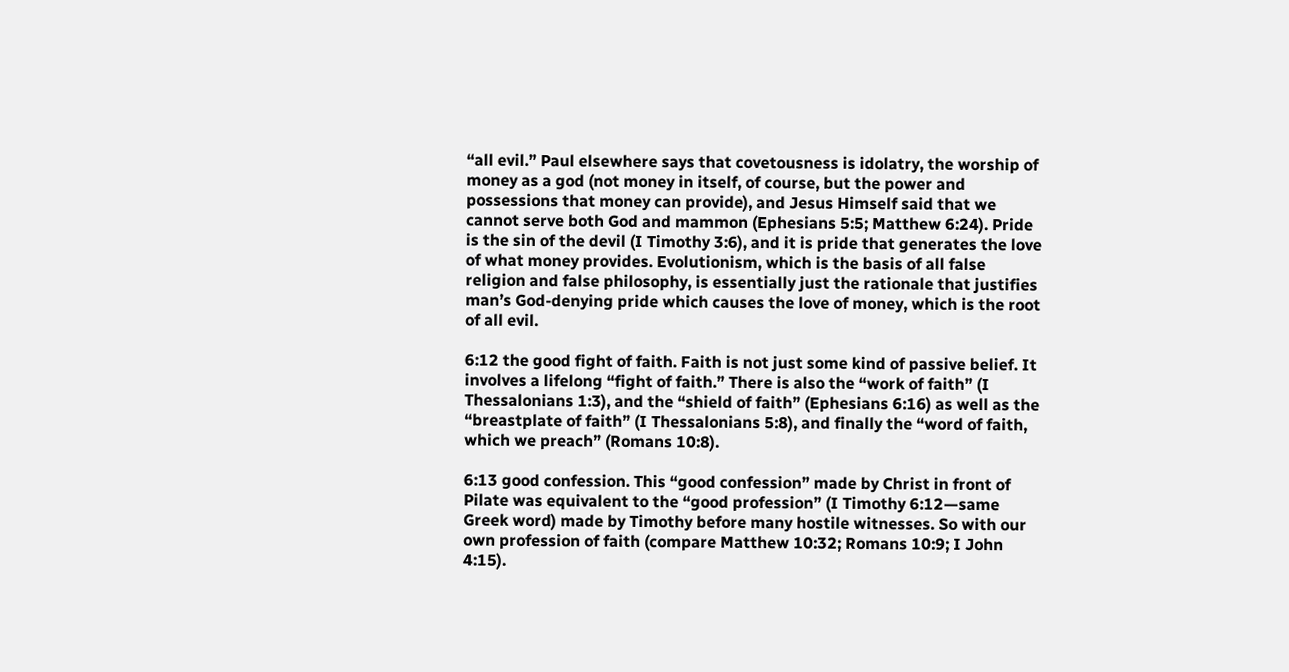“all evil.” Paul elsewhere says that covetousness is idolatry, the worship of money as a god (not money in itself, of course, but the power and possessions that money can provide), and Jesus Himself said that we cannot serve both God and mammon (Ephesians 5:5; Matthew 6:24). Pride is the sin of the devil (I Timothy 3:6), and it is pride that generates the love of what money provides. Evolutionism, which is the basis of all false religion and false philosophy, is essentially just the rationale that justifies man’s God-denying pride which causes the love of money, which is the root of all evil.

6:12 the good fight of faith. Faith is not just some kind of passive belief. It involves a lifelong “fight of faith.” There is also the “work of faith” (I Thessalonians 1:3), and the “shield of faith” (Ephesians 6:16) as well as the “breastplate of faith” (I Thessalonians 5:8), and finally the “word of faith, which we preach” (Romans 10:8).

6:13 good confession. This “good confession” made by Christ in front of Pilate was equivalent to the “good profession” (I Timothy 6:12—same Greek word) made by Timothy before many hostile witnesses. So with our own profession of faith (compare Matthew 10:32; Romans 10:9; I John 4:15).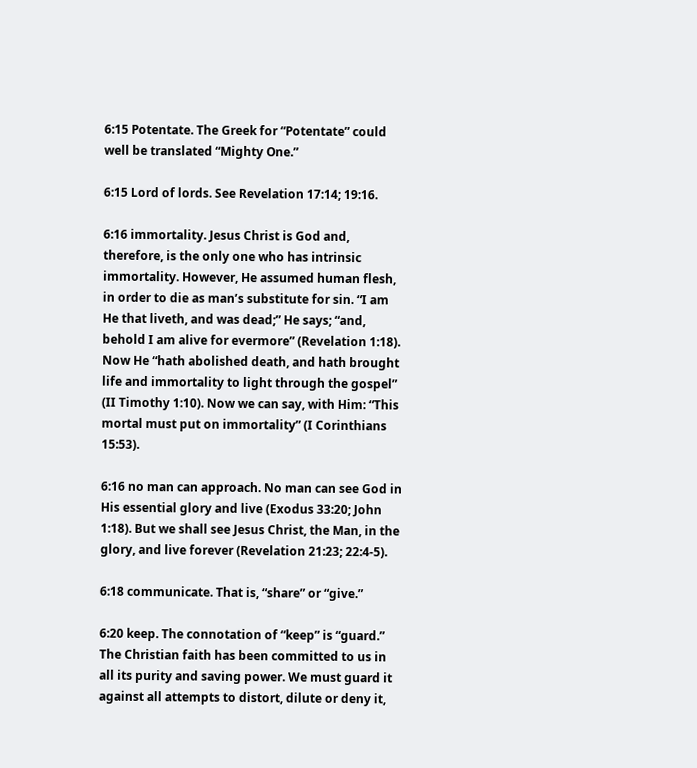6:15 Potentate. The Greek for “Potentate” could well be translated “Mighty One.”

6:15 Lord of lords. See Revelation 17:14; 19:16.

6:16 immortality. Jesus Christ is God and, therefore, is the only one who has intrinsic immortality. However, He assumed human flesh, in order to die as man’s substitute for sin. “I am He that liveth, and was dead;” He says; “and, behold I am alive for evermore” (Revelation 1:18). Now He “hath abolished death, and hath brought life and immortality to light through the gospel” (II Timothy 1:10). Now we can say, with Him: “This mortal must put on immortality” (I Corinthians 15:53).

6:16 no man can approach. No man can see God in His essential glory and live (Exodus 33:20; John 1:18). But we shall see Jesus Christ, the Man, in the glory, and live forever (Revelation 21:23; 22:4-5).

6:18 communicate. That is, “share” or “give.”

6:20 keep. The connotation of “keep” is “guard.” The Christian faith has been committed to us in all its purity and saving power. We must guard it against all attempts to distort, dilute or deny it,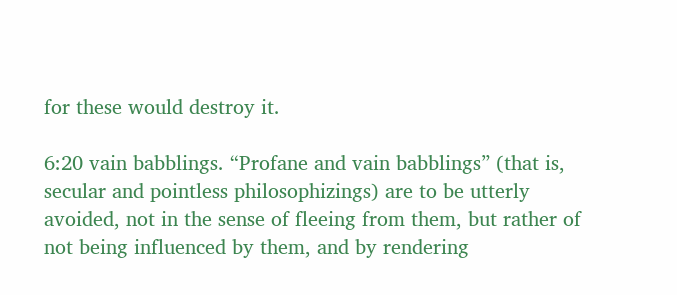for these would destroy it.

6:20 vain babblings. “Profane and vain babblings” (that is, secular and pointless philosophizings) are to be utterly avoided, not in the sense of fleeing from them, but rather of not being influenced by them, and by rendering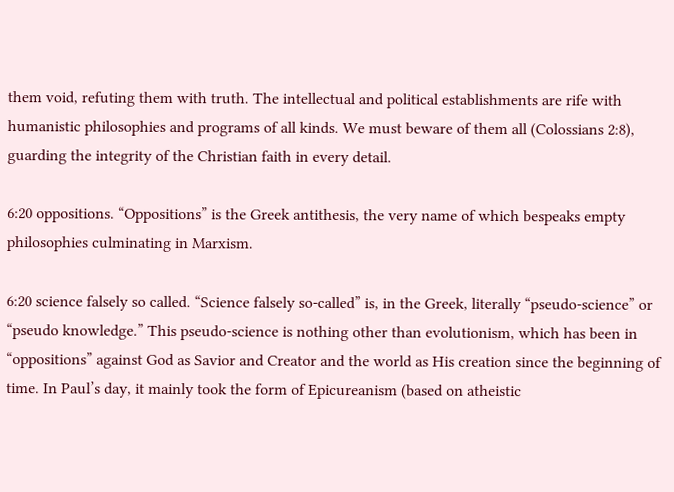them void, refuting them with truth. The intellectual and political establishments are rife with humanistic philosophies and programs of all kinds. We must beware of them all (Colossians 2:8), guarding the integrity of the Christian faith in every detail.

6:20 oppositions. “Oppositions” is the Greek antithesis, the very name of which bespeaks empty philosophies culminating in Marxism.

6:20 science falsely so called. “Science falsely so-called” is, in the Greek, literally “pseudo-science” or “pseudo knowledge.” This pseudo-science is nothing other than evolutionism, which has been in “oppositions” against God as Savior and Creator and the world as His creation since the beginning of time. In Paul’s day, it mainly took the form of Epicureanism (based on atheistic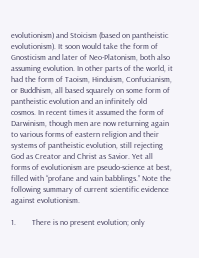evolutionism) and Stoicism (based on pantheistic evolutionism). It soon would take the form of Gnosticism and later of Neo-Platonism, both also assuming evolution. In other parts of the world, it had the form of Taoism, Hinduism, Confucianism, or Buddhism, all based squarely on some form of pantheistic evolution and an infinitely old cosmos. In recent times it assumed the form of Darwinism, though men are now returning again to various forms of eastern religion and their systems of pantheistic evolution, still rejecting God as Creator and Christ as Savior. Yet all forms of evolutionism are pseudo-science at best, filled with “profane and vain babblings.” Note the following summary of current scientific evidence against evolutionism.

1.        There is no present evolution; only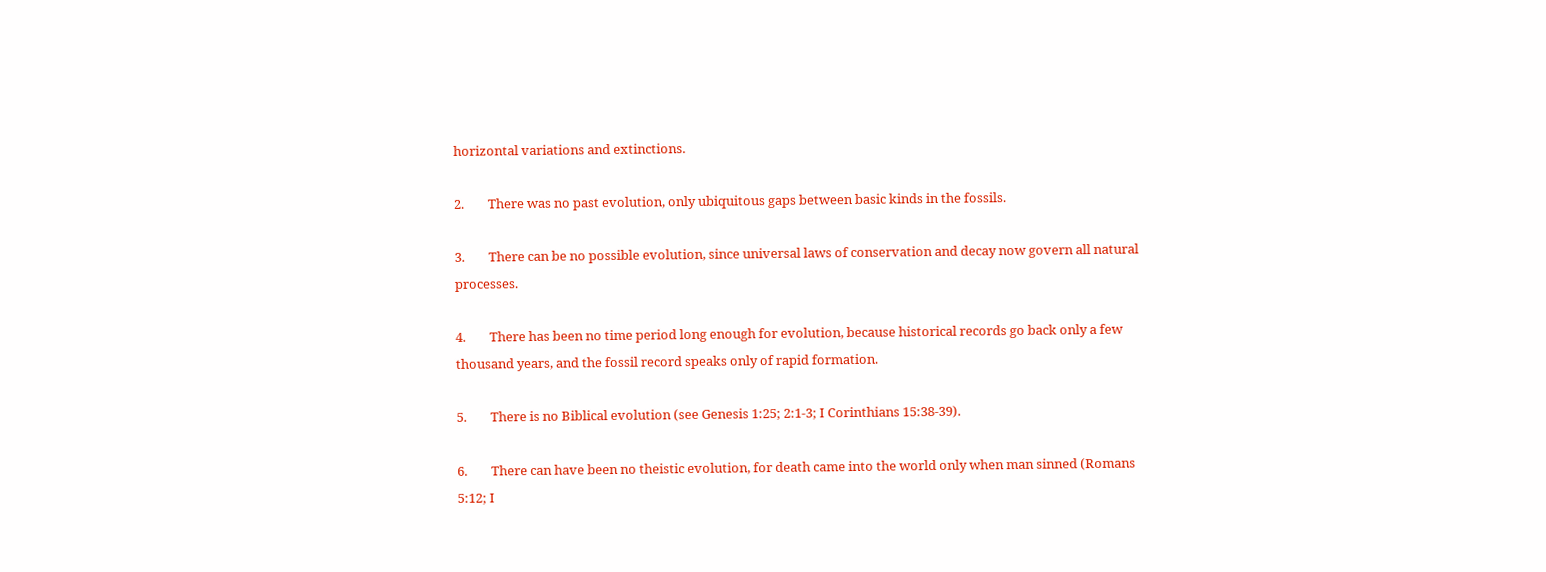horizontal variations and extinctions.

2.        There was no past evolution, only ubiquitous gaps between basic kinds in the fossils.

3.        There can be no possible evolution, since universal laws of conservation and decay now govern all natural processes.

4.        There has been no time period long enough for evolution, because historical records go back only a few thousand years, and the fossil record speaks only of rapid formation.

5.        There is no Biblical evolution (see Genesis 1:25; 2:1-3; I Corinthians 15:38-39).

6.        There can have been no theistic evolution, for death came into the world only when man sinned (Romans 5:12; I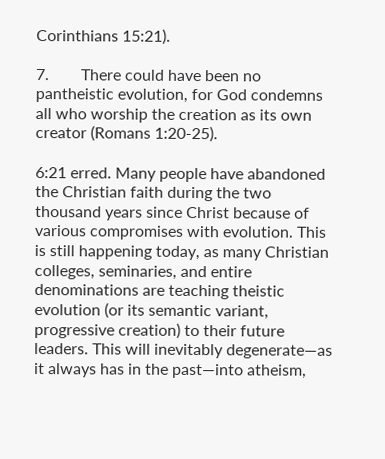Corinthians 15:21).

7.        There could have been no pantheistic evolution, for God condemns all who worship the creation as its own creator (Romans 1:20-25).

6:21 erred. Many people have abandoned the Christian faith during the two thousand years since Christ because of various compromises with evolution. This is still happening today, as many Christian colleges, seminaries, and entire denominations are teaching theistic evolution (or its semantic variant, progressive creation) to their future leaders. This will inevitably degenerate—as it always has in the past—into atheism,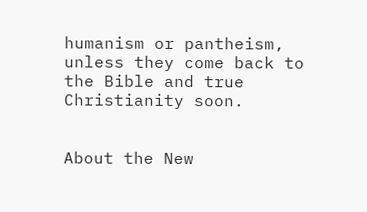humanism or pantheism, unless they come back to the Bible and true Christianity soon.


About the New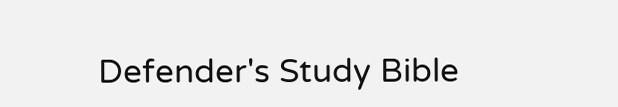Defender's Study Bible